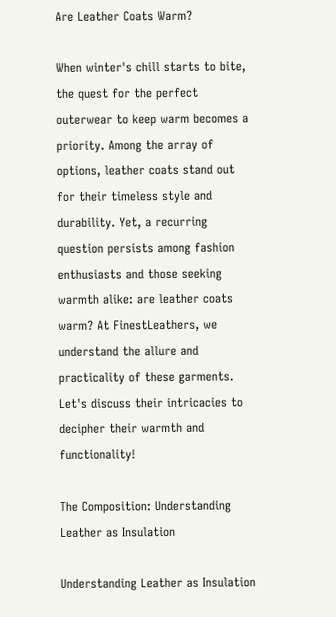Are Leather Coats Warm?

When winter's chill starts to bite, the quest for the perfect outerwear to keep warm becomes a priority. Among the array of options, leather coats stand out for their timeless style and durability. Yet, a recurring question persists among fashion enthusiasts and those seeking warmth alike: are leather coats warm? At FinestLeathers, we understand the allure and practicality of these garments. Let's discuss their intricacies to decipher their warmth and functionality!

The Composition: Understanding Leather as Insulation

Understanding Leather as Insulation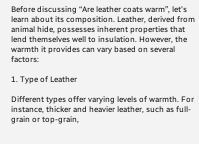Before discussing “Are leather coats warm”, let's learn about its composition. Leather, derived from animal hide, possesses inherent properties that lend themselves well to insulation. However, the warmth it provides can vary based on several factors:

1. Type of Leather

Different types offer varying levels of warmth. For instance, thicker and heavier leather, such as full-grain or top-grain,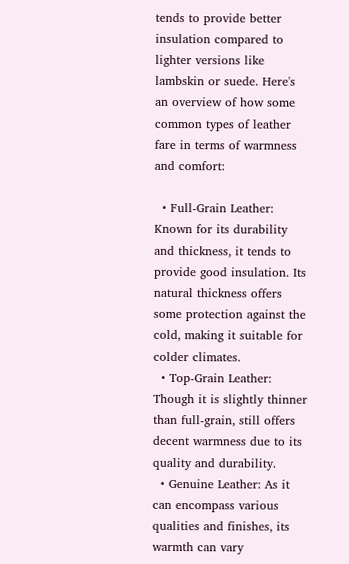tends to provide better insulation compared to lighter versions like lambskin or suede. Here's an overview of how some common types of leather fare in terms of warmness and comfort:

  • Full-Grain Leather: Known for its durability and thickness, it tends to provide good insulation. Its natural thickness offers some protection against the cold, making it suitable for colder climates.
  • Top-Grain Leather: Though it is slightly thinner than full-grain, still offers decent warmness due to its quality and durability.
  • Genuine Leather: As it can encompass various qualities and finishes, its warmth can vary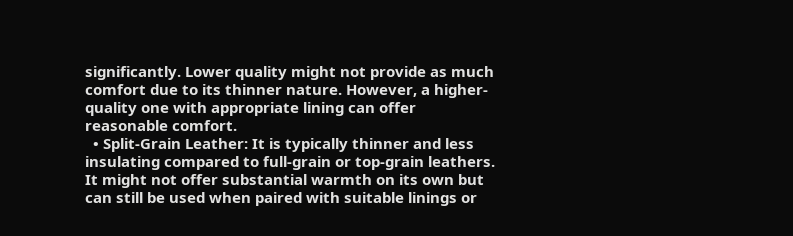significantly. Lower quality might not provide as much comfort due to its thinner nature. However, a higher-quality one with appropriate lining can offer reasonable comfort.
  • Split-Grain Leather: It is typically thinner and less insulating compared to full-grain or top-grain leathers. It might not offer substantial warmth on its own but can still be used when paired with suitable linings or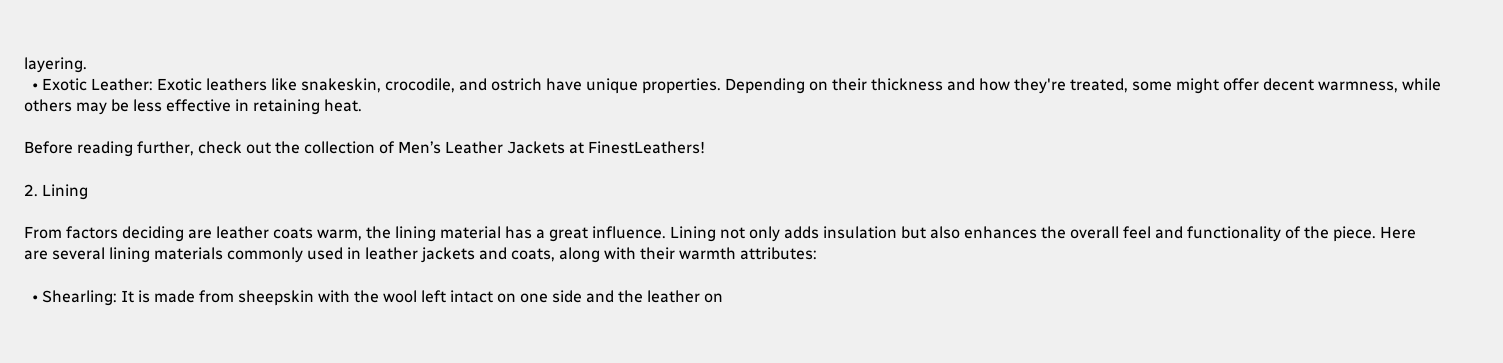layering.
  • Exotic Leather: Exotic leathers like snakeskin, crocodile, and ostrich have unique properties. Depending on their thickness and how they're treated, some might offer decent warmness, while others may be less effective in retaining heat.

Before reading further, check out the collection of Men’s Leather Jackets at FinestLeathers!

2. Lining

From factors deciding are leather coats warm, the lining material has a great influence. Lining not only adds insulation but also enhances the overall feel and functionality of the piece. Here are several lining materials commonly used in leather jackets and coats, along with their warmth attributes:

  • Shearling: It is made from sheepskin with the wool left intact on one side and the leather on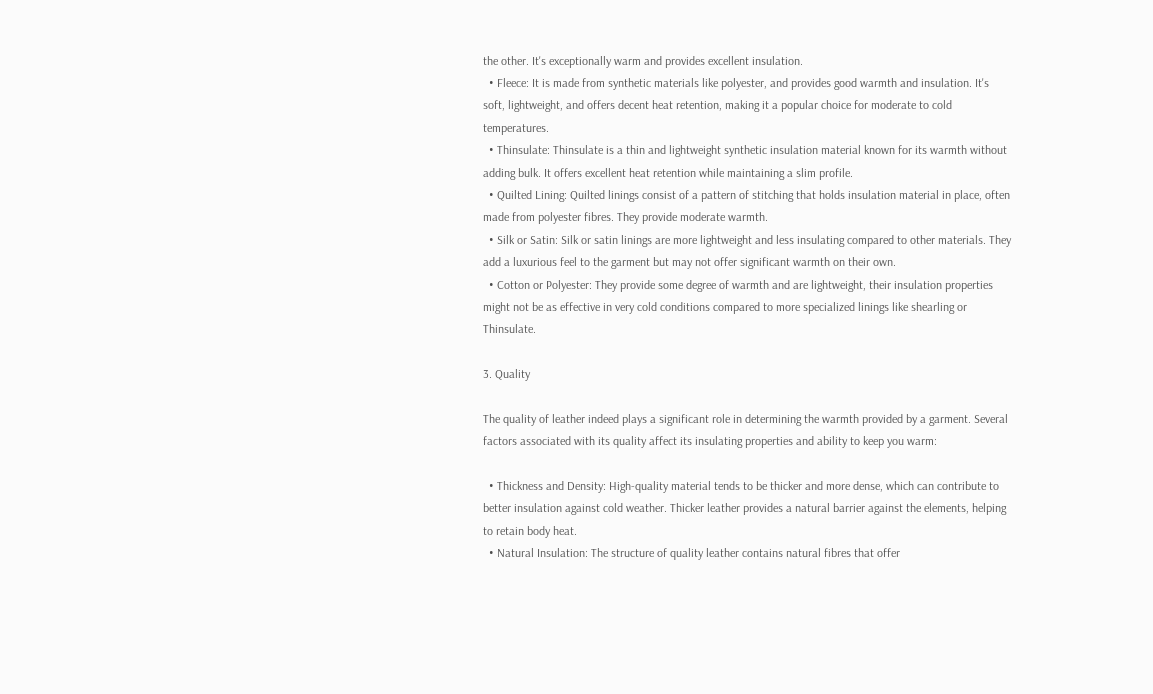the other. It's exceptionally warm and provides excellent insulation.
  • Fleece: It is made from synthetic materials like polyester, and provides good warmth and insulation. It's soft, lightweight, and offers decent heat retention, making it a popular choice for moderate to cold temperatures.
  • Thinsulate: Thinsulate is a thin and lightweight synthetic insulation material known for its warmth without adding bulk. It offers excellent heat retention while maintaining a slim profile.
  • Quilted Lining: Quilted linings consist of a pattern of stitching that holds insulation material in place, often made from polyester fibres. They provide moderate warmth.
  • Silk or Satin: Silk or satin linings are more lightweight and less insulating compared to other materials. They add a luxurious feel to the garment but may not offer significant warmth on their own.
  • Cotton or Polyester: They provide some degree of warmth and are lightweight, their insulation properties might not be as effective in very cold conditions compared to more specialized linings like shearling or Thinsulate.

3. Quality

The quality of leather indeed plays a significant role in determining the warmth provided by a garment. Several factors associated with its quality affect its insulating properties and ability to keep you warm:

  • Thickness and Density: High-quality material tends to be thicker and more dense, which can contribute to better insulation against cold weather. Thicker leather provides a natural barrier against the elements, helping to retain body heat.
  • Natural Insulation: The structure of quality leather contains natural fibres that offer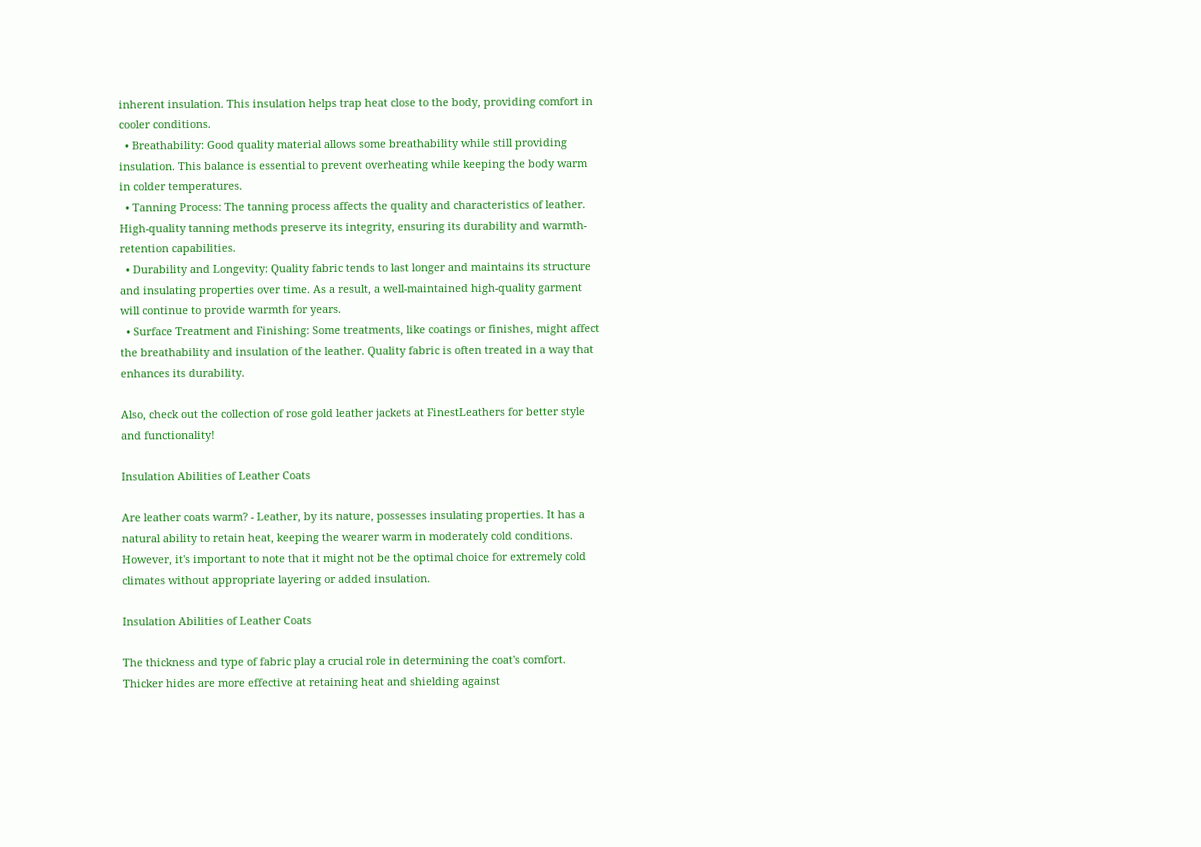inherent insulation. This insulation helps trap heat close to the body, providing comfort in cooler conditions.
  • Breathability: Good quality material allows some breathability while still providing insulation. This balance is essential to prevent overheating while keeping the body warm in colder temperatures.
  • Tanning Process: The tanning process affects the quality and characteristics of leather. High-quality tanning methods preserve its integrity, ensuring its durability and warmth-retention capabilities.
  • Durability and Longevity: Quality fabric tends to last longer and maintains its structure and insulating properties over time. As a result, a well-maintained high-quality garment will continue to provide warmth for years.
  • Surface Treatment and Finishing: Some treatments, like coatings or finishes, might affect the breathability and insulation of the leather. Quality fabric is often treated in a way that enhances its durability.

Also, check out the collection of rose gold leather jackets at FinestLeathers for better style and functionality!

Insulation Abilities of Leather Coats

Are leather coats warm? - Leather, by its nature, possesses insulating properties. It has a natural ability to retain heat, keeping the wearer warm in moderately cold conditions. However, it's important to note that it might not be the optimal choice for extremely cold climates without appropriate layering or added insulation.

Insulation Abilities of Leather Coats

The thickness and type of fabric play a crucial role in determining the coat's comfort. Thicker hides are more effective at retaining heat and shielding against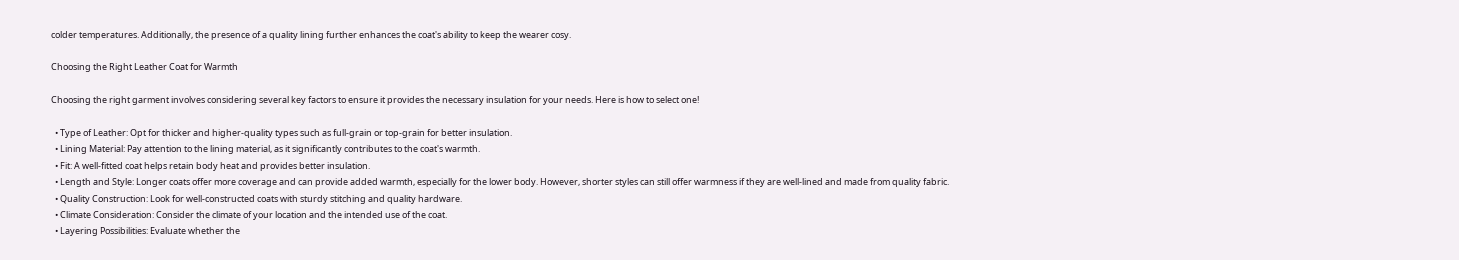colder temperatures. Additionally, the presence of a quality lining further enhances the coat's ability to keep the wearer cosy.

Choosing the Right Leather Coat for Warmth

Choosing the right garment involves considering several key factors to ensure it provides the necessary insulation for your needs. Here is how to select one!

  • Type of Leather: Opt for thicker and higher-quality types such as full-grain or top-grain for better insulation.
  • Lining Material: Pay attention to the lining material, as it significantly contributes to the coat's warmth.
  • Fit: A well-fitted coat helps retain body heat and provides better insulation.
  • Length and Style: Longer coats offer more coverage and can provide added warmth, especially for the lower body. However, shorter styles can still offer warmness if they are well-lined and made from quality fabric.
  • Quality Construction: Look for well-constructed coats with sturdy stitching and quality hardware.
  • Climate Consideration: Consider the climate of your location and the intended use of the coat.
  • Layering Possibilities: Evaluate whether the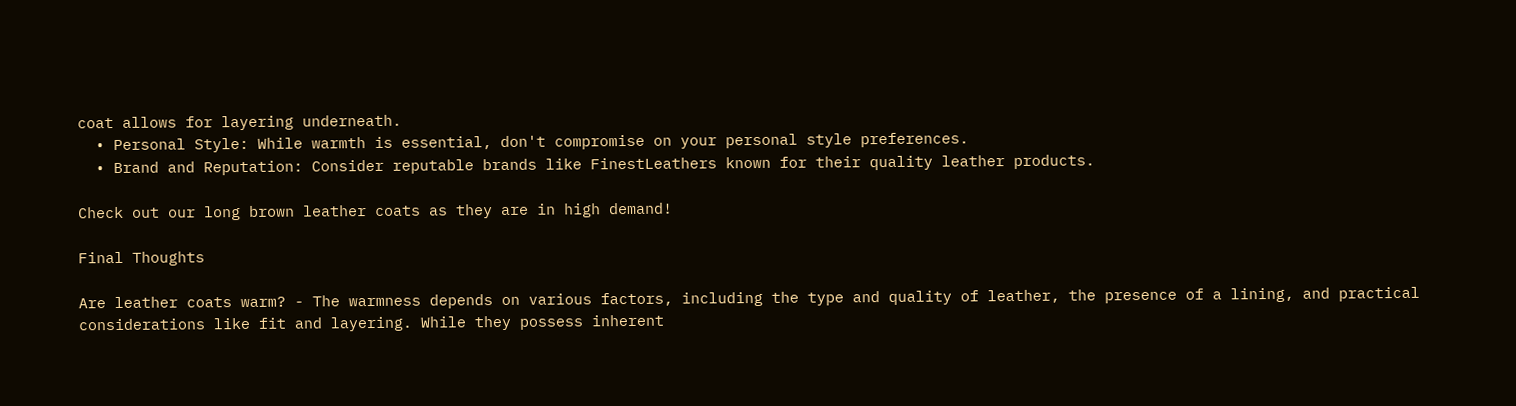coat allows for layering underneath.
  • Personal Style: While warmth is essential, don't compromise on your personal style preferences.
  • Brand and Reputation: Consider reputable brands like FinestLeathers known for their quality leather products.

Check out our long brown leather coats as they are in high demand!

Final Thoughts

Are leather coats warm? - The warmness depends on various factors, including the type and quality of leather, the presence of a lining, and practical considerations like fit and layering. While they possess inherent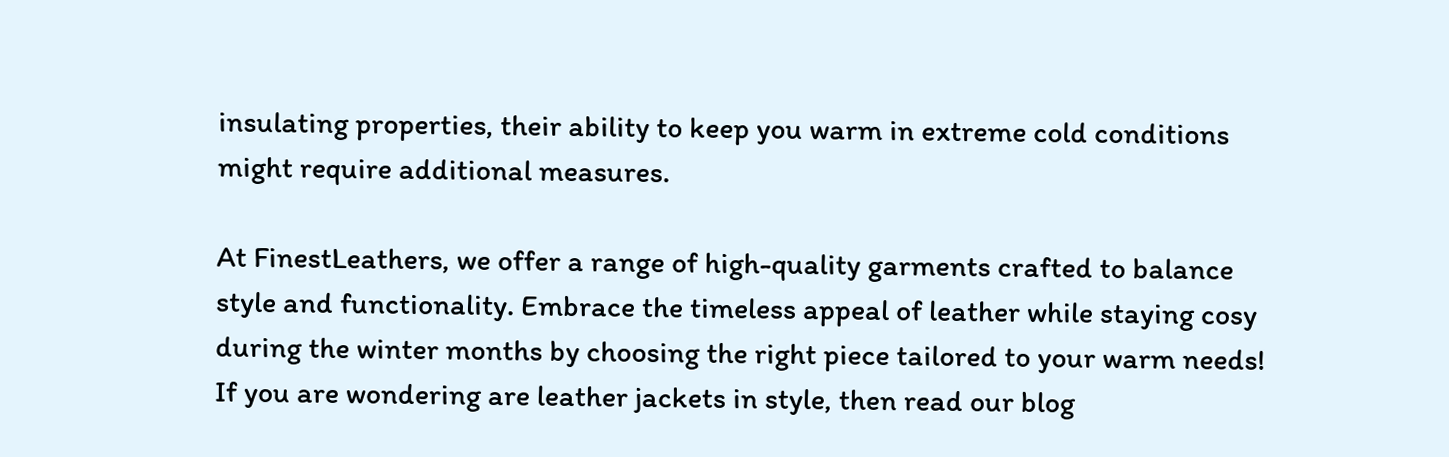insulating properties, their ability to keep you warm in extreme cold conditions might require additional measures.

At FinestLeathers, we offer a range of high-quality garments crafted to balance style and functionality. Embrace the timeless appeal of leather while staying cosy during the winter months by choosing the right piece tailored to your warm needs! If you are wondering are leather jackets in style, then read our blog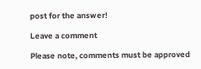post for the answer!

Leave a comment

Please note, comments must be approved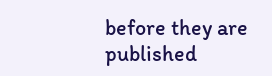before they are published